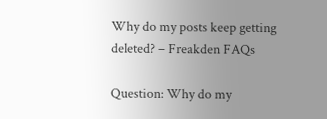Why do my posts keep getting deleted? – Freakden FAQs

Question: Why do my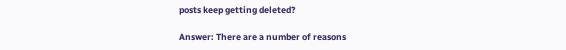posts keep getting deleted?

Answer: There are a number of reasons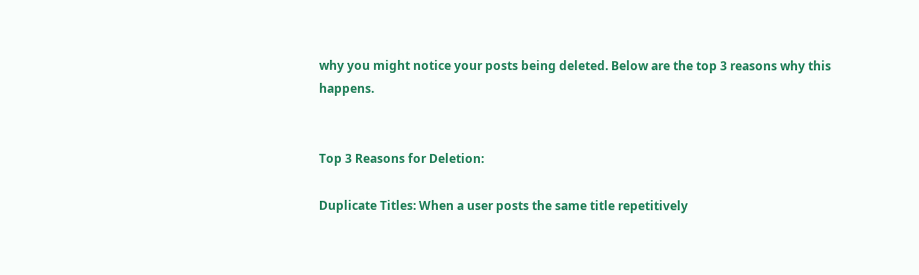why you might notice your posts being deleted. Below are the top 3 reasons why this happens.


Top 3 Reasons for Deletion:

Duplicate Titles: When a user posts the same title repetitively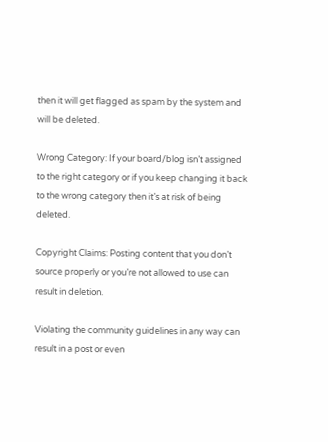then it will get flagged as spam by the system and will be deleted.

Wrong Category: If your board/blog isn’t assigned to the right category or if you keep changing it back to the wrong category then it’s at risk of being deleted.

Copyright Claims: Posting content that you don’t source properly or you’re not allowed to use can result in deletion.

Violating the community guidelines in any way can result in a post or even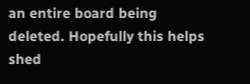an entire board being deleted. Hopefully this helps shed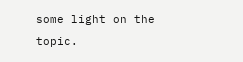some light on the topic.